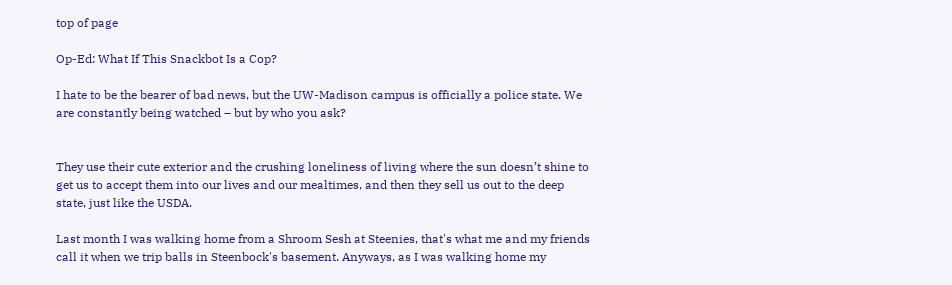top of page

Op-Ed: What If This Snackbot Is a Cop?

I hate to be the bearer of bad news, but the UW-Madison campus is officially a police state. We are constantly being watched – but by who you ask?


They use their cute exterior and the crushing loneliness of living where the sun doesn’t shine to get us to accept them into our lives and our mealtimes, and then they sell us out to the deep state, just like the USDA.

Last month I was walking home from a Shroom Sesh at Steenies, that's what me and my friends call it when we trip balls in Steenbock's basement. Anyways, as I was walking home my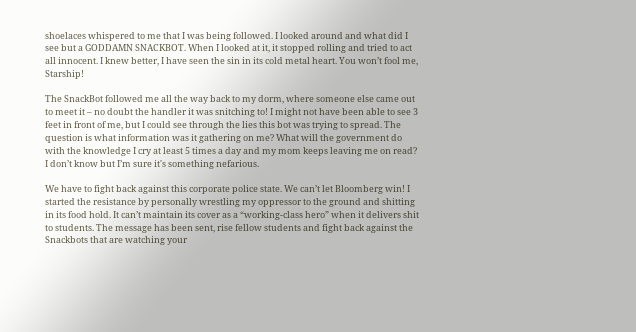shoelaces whispered to me that I was being followed. I looked around and what did I see but a GODDAMN SNACKBOT. When I looked at it, it stopped rolling and tried to act all innocent. I knew better, I have seen the sin in its cold metal heart. You won’t fool me, Starship!

The SnackBot followed me all the way back to my dorm, where someone else came out to meet it – no doubt the handler it was snitching to! I might not have been able to see 3 feet in front of me, but I could see through the lies this bot was trying to spread. The question is what information was it gathering on me? What will the government do with the knowledge I cry at least 5 times a day and my mom keeps leaving me on read? I don’t know but I’m sure it's something nefarious.

We have to fight back against this corporate police state. We can’t let Bloomberg win! I started the resistance by personally wrestling my oppressor to the ground and shitting in its food hold. It can’t maintain its cover as a “working-class hero” when it delivers shit to students. The message has been sent, rise fellow students and fight back against the Snackbots that are watching your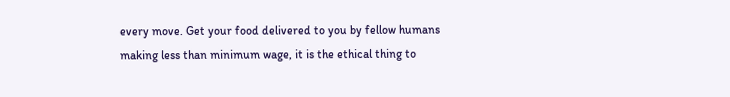every move. Get your food delivered to you by fellow humans making less than minimum wage, it is the ethical thing to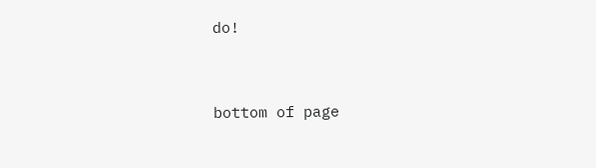do!


bottom of page